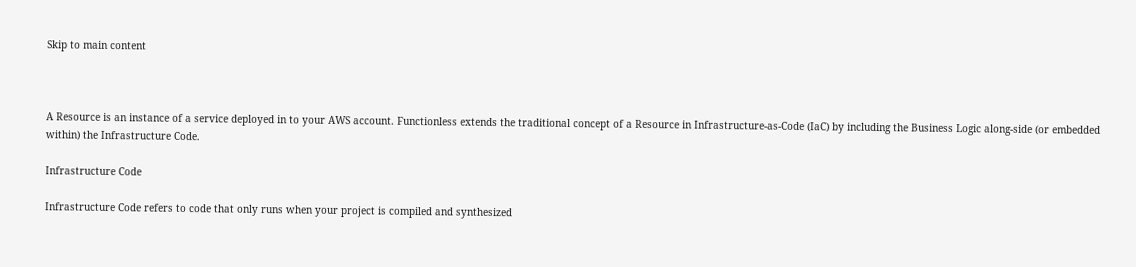Skip to main content



A Resource is an instance of a service deployed in to your AWS account. Functionless extends the traditional concept of a Resource in Infrastructure-as-Code (IaC) by including the Business Logic along-side (or embedded within) the Infrastructure Code.

Infrastructure Code

Infrastructure Code refers to code that only runs when your project is compiled and synthesized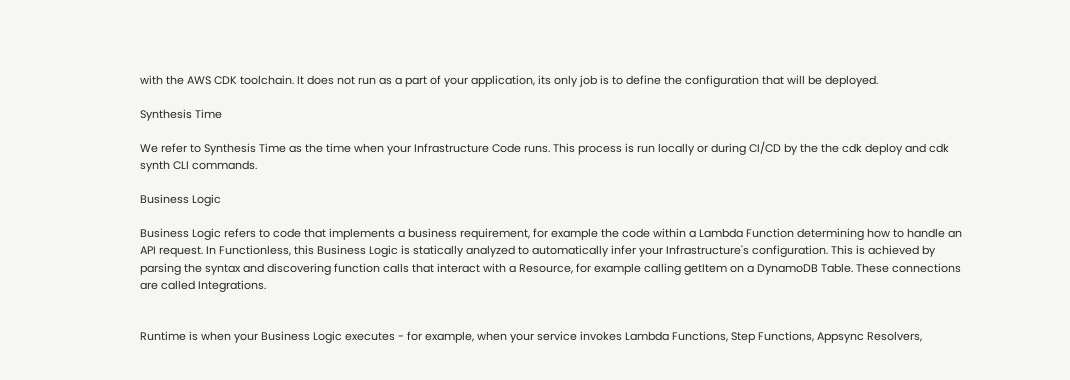with the AWS CDK toolchain. It does not run as a part of your application, its only job is to define the configuration that will be deployed.

Synthesis Time

We refer to Synthesis Time as the time when your Infrastructure Code runs. This process is run locally or during CI/CD by the the cdk deploy and cdk synth CLI commands.

Business Logic

Business Logic refers to code that implements a business requirement, for example the code within a Lambda Function determining how to handle an API request. In Functionless, this Business Logic is statically analyzed to automatically infer your Infrastructure's configuration. This is achieved by parsing the syntax and discovering function calls that interact with a Resource, for example calling getItem on a DynamoDB Table. These connections are called Integrations.


Runtime is when your Business Logic executes - for example, when your service invokes Lambda Functions, Step Functions, Appsync Resolvers,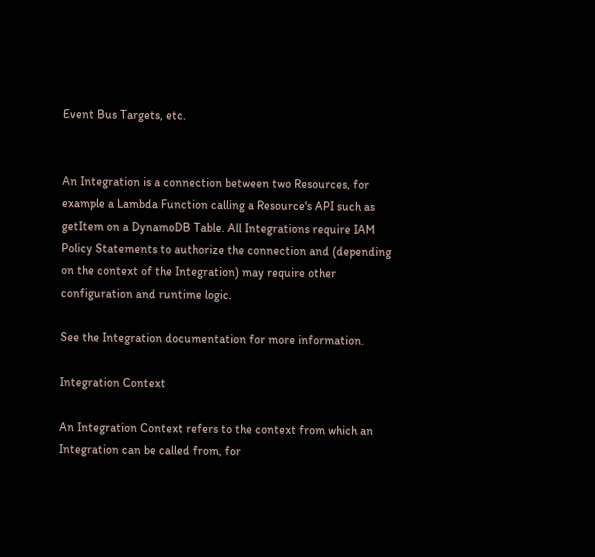Event Bus Targets, etc.


An Integration is a connection between two Resources, for example a Lambda Function calling a Resource's API such as getItem on a DynamoDB Table. All Integrations require IAM Policy Statements to authorize the connection and (depending on the context of the Integration) may require other configuration and runtime logic.

See the Integration documentation for more information.

Integration Context

An Integration Context refers to the context from which an Integration can be called from, for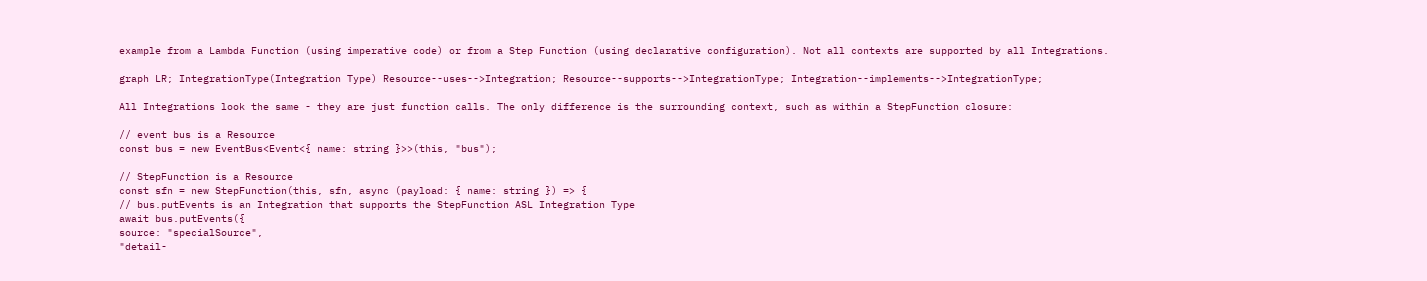example from a Lambda Function (using imperative code) or from a Step Function (using declarative configuration). Not all contexts are supported by all Integrations.

graph LR; IntegrationType(Integration Type) Resource--uses-->Integration; Resource--supports-->IntegrationType; Integration--implements-->IntegrationType;

All Integrations look the same - they are just function calls. The only difference is the surrounding context, such as within a StepFunction closure:

// event bus is a Resource
const bus = new EventBus<Event<{ name: string }>>(this, "bus");

// StepFunction is a Resource
const sfn = new StepFunction(this, sfn, async (payload: { name: string }) => {
// bus.putEvents is an Integration that supports the StepFunction ASL Integration Type
await bus.putEvents({
source: "specialSource",
"detail-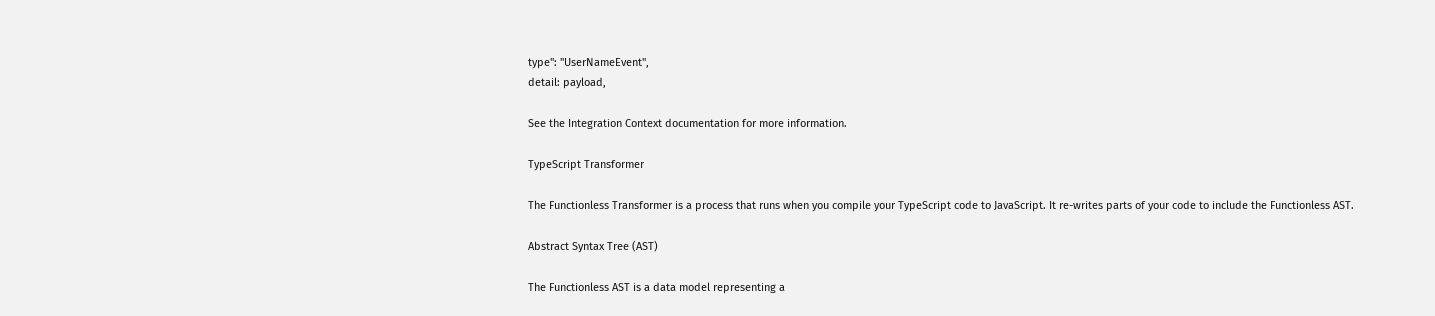type": "UserNameEvent",
detail: payload,

See the Integration Context documentation for more information.

TypeScript Transformer

The Functionless Transformer is a process that runs when you compile your TypeScript code to JavaScript. It re-writes parts of your code to include the Functionless AST.

Abstract Syntax Tree (AST)

The Functionless AST is a data model representing a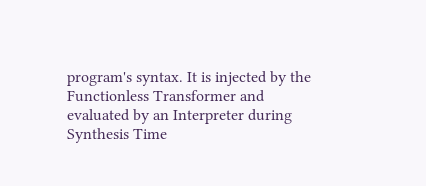program's syntax. It is injected by the Functionless Transformer and evaluated by an Interpreter during Synthesis Time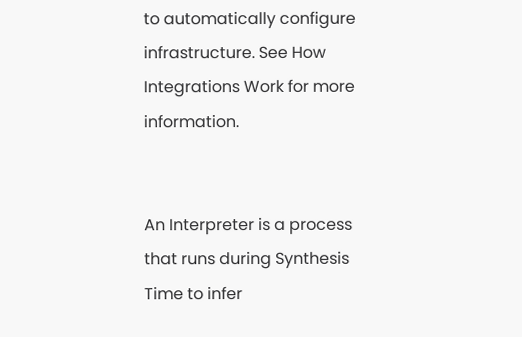to automatically configure infrastructure. See How Integrations Work for more information.


An Interpreter is a process that runs during Synthesis Time to infer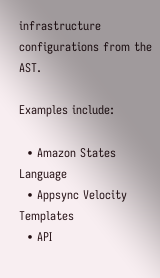infrastructure configurations from the AST.

Examples include:

  • Amazon States Language
  • Appsync Velocity Templates
  • API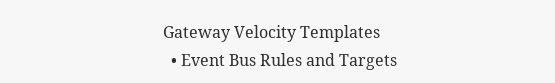Gateway Velocity Templates
  • Event Bus Rules and Targets